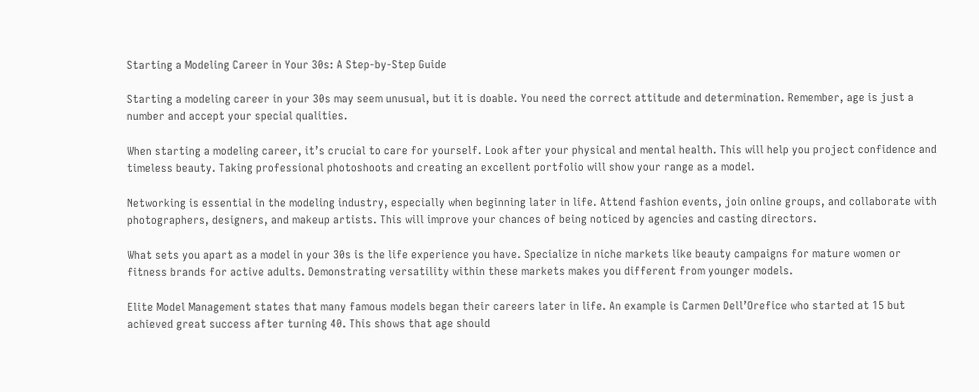Starting a Modeling Career in Your 30s: A Step-by-Step Guide

Starting a modeling career in your 30s may seem unusual, but it is doable. You need the correct attitude and determination. Remember, age is just a number and accept your special qualities.

When starting a modeling career, it’s crucial to care for yourself. Look after your physical and mental health. This will help you project confidence and timeless beauty. Taking professional photoshoots and creating an excellent portfolio will show your range as a model.

Networking is essential in the modeling industry, especially when beginning later in life. Attend fashion events, join online groups, and collaborate with photographers, designers, and makeup artists. This will improve your chances of being noticed by agencies and casting directors.

What sets you apart as a model in your 30s is the life experience you have. Specialize in niche markets like beauty campaigns for mature women or fitness brands for active adults. Demonstrating versatility within these markets makes you different from younger models.

Elite Model Management states that many famous models began their careers later in life. An example is Carmen Dell’Orefice who started at 15 but achieved great success after turning 40. This shows that age should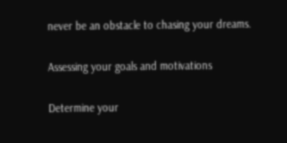never be an obstacle to chasing your dreams.

Assessing your goals and motivations

Determine your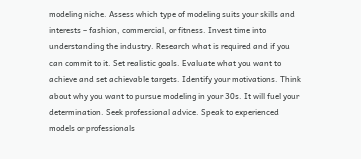modeling niche. Assess which type of modeling suits your skills and interests – fashion, commercial, or fitness. Invest time into understanding the industry. Research what is required and if you can commit to it. Set realistic goals. Evaluate what you want to achieve and set achievable targets. Identify your motivations. Think about why you want to pursue modeling in your 30s. It will fuel your determination. Seek professional advice. Speak to experienced models or professionals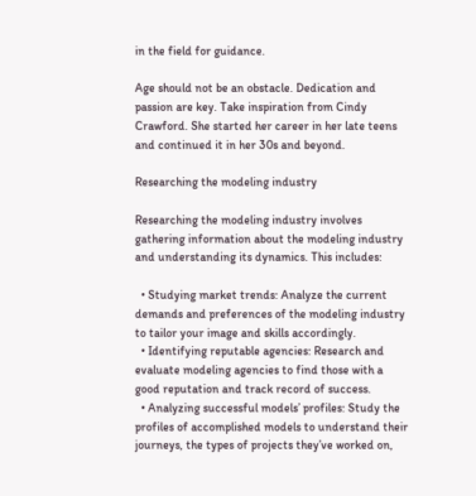in the field for guidance.

Age should not be an obstacle. Dedication and passion are key. Take inspiration from Cindy Crawford. She started her career in her late teens and continued it in her 30s and beyond.

Researching the modeling industry

Researching the modeling industry involves gathering information about the modeling industry and understanding its dynamics. This includes:

  • Studying market trends: Analyze the current demands and preferences of the modeling industry to tailor your image and skills accordingly.
  • Identifying reputable agencies: Research and evaluate modeling agencies to find those with a good reputation and track record of success.
  • Analyzing successful models’ profiles: Study the profiles of accomplished models to understand their journeys, the types of projects they’ve worked on,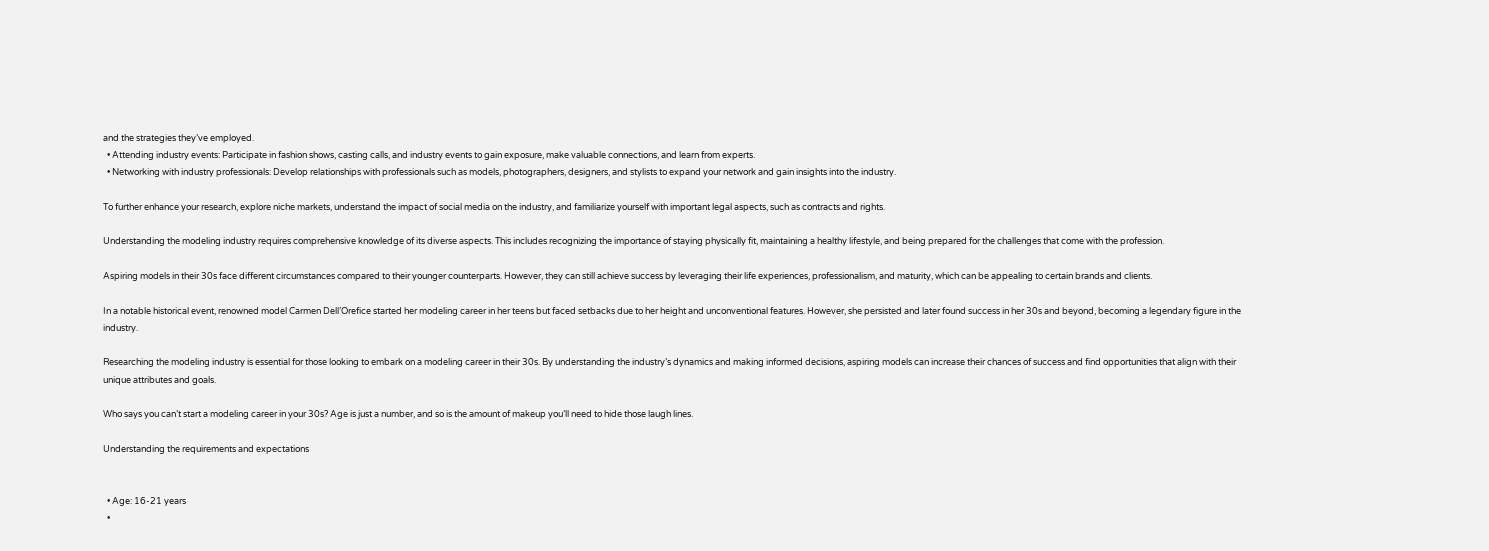and the strategies they’ve employed.
  • Attending industry events: Participate in fashion shows, casting calls, and industry events to gain exposure, make valuable connections, and learn from experts.
  • Networking with industry professionals: Develop relationships with professionals such as models, photographers, designers, and stylists to expand your network and gain insights into the industry.

To further enhance your research, explore niche markets, understand the impact of social media on the industry, and familiarize yourself with important legal aspects, such as contracts and rights.

Understanding the modeling industry requires comprehensive knowledge of its diverse aspects. This includes recognizing the importance of staying physically fit, maintaining a healthy lifestyle, and being prepared for the challenges that come with the profession.

Aspiring models in their 30s face different circumstances compared to their younger counterparts. However, they can still achieve success by leveraging their life experiences, professionalism, and maturity, which can be appealing to certain brands and clients.

In a notable historical event, renowned model Carmen Dell’Orefice started her modeling career in her teens but faced setbacks due to her height and unconventional features. However, she persisted and later found success in her 30s and beyond, becoming a legendary figure in the industry.

Researching the modeling industry is essential for those looking to embark on a modeling career in their 30s. By understanding the industry’s dynamics and making informed decisions, aspiring models can increase their chances of success and find opportunities that align with their unique attributes and goals.

Who says you can’t start a modeling career in your 30s? Age is just a number, and so is the amount of makeup you’ll need to hide those laugh lines.

Understanding the requirements and expectations


  • Age: 16-21 years
  •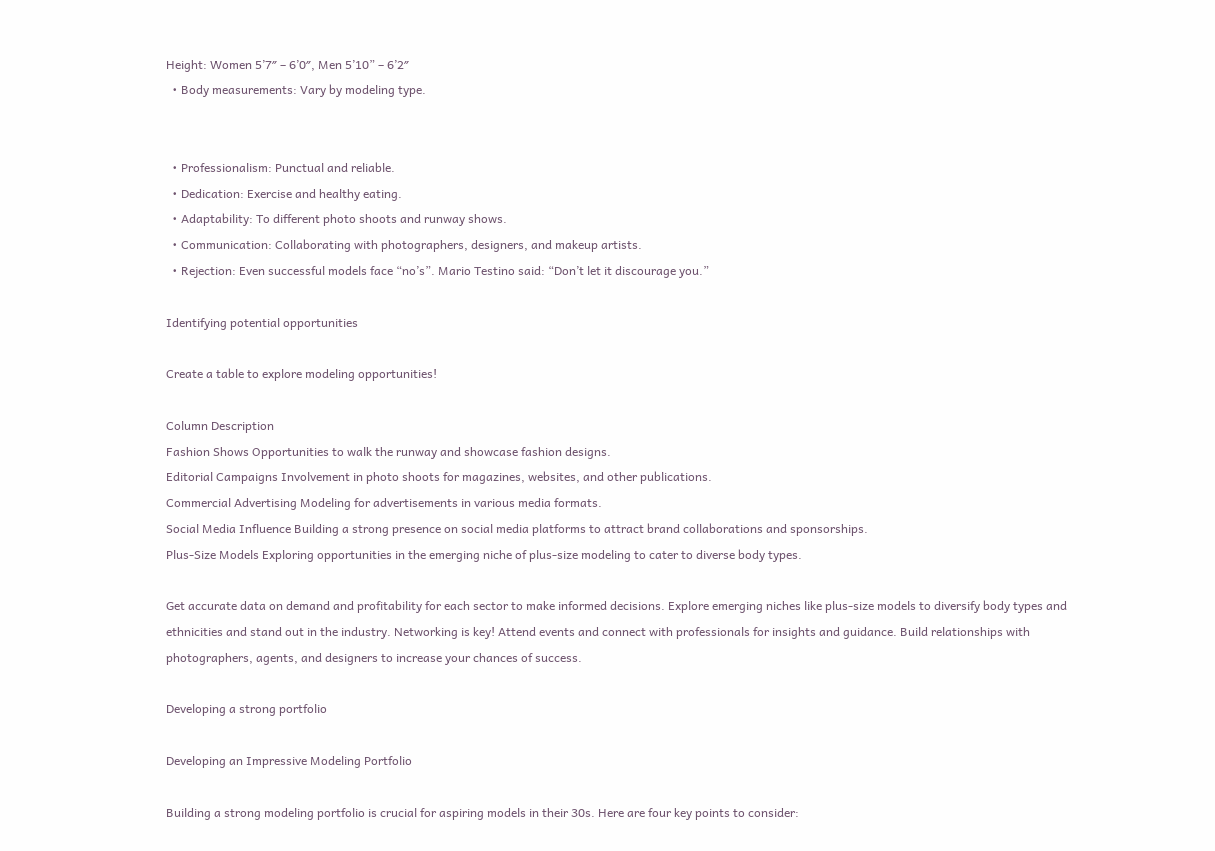Height: Women 5’7″ – 6’0″, Men 5’10” – 6’2″
  • Body measurements: Vary by modeling type.


  • Professionalism: Punctual and reliable.
  • Dedication: Exercise and healthy eating.
  • Adaptability: To different photo shoots and runway shows.
  • Communication: Collaborating with photographers, designers, and makeup artists.
  • Rejection: Even successful models face “no’s”. Mario Testino said: “Don’t let it discourage you.”

Identifying potential opportunities

Create a table to explore modeling opportunities!

Column Description
Fashion Shows Opportunities to walk the runway and showcase fashion designs.
Editorial Campaigns Involvement in photo shoots for magazines, websites, and other publications.
Commercial Advertising Modeling for advertisements in various media formats.
Social Media Influence Building a strong presence on social media platforms to attract brand collaborations and sponsorships.
Plus-Size Models Exploring opportunities in the emerging niche of plus-size modeling to cater to diverse body types.

Get accurate data on demand and profitability for each sector to make informed decisions. Explore emerging niches like plus-size models to diversify body types and ethnicities and stand out in the industry. Networking is key! Attend events and connect with professionals for insights and guidance. Build relationships with photographers, agents, and designers to increase your chances of success.

Developing a strong portfolio

Developing an Impressive Modeling Portfolio

Building a strong modeling portfolio is crucial for aspiring models in their 30s. Here are four key points to consider: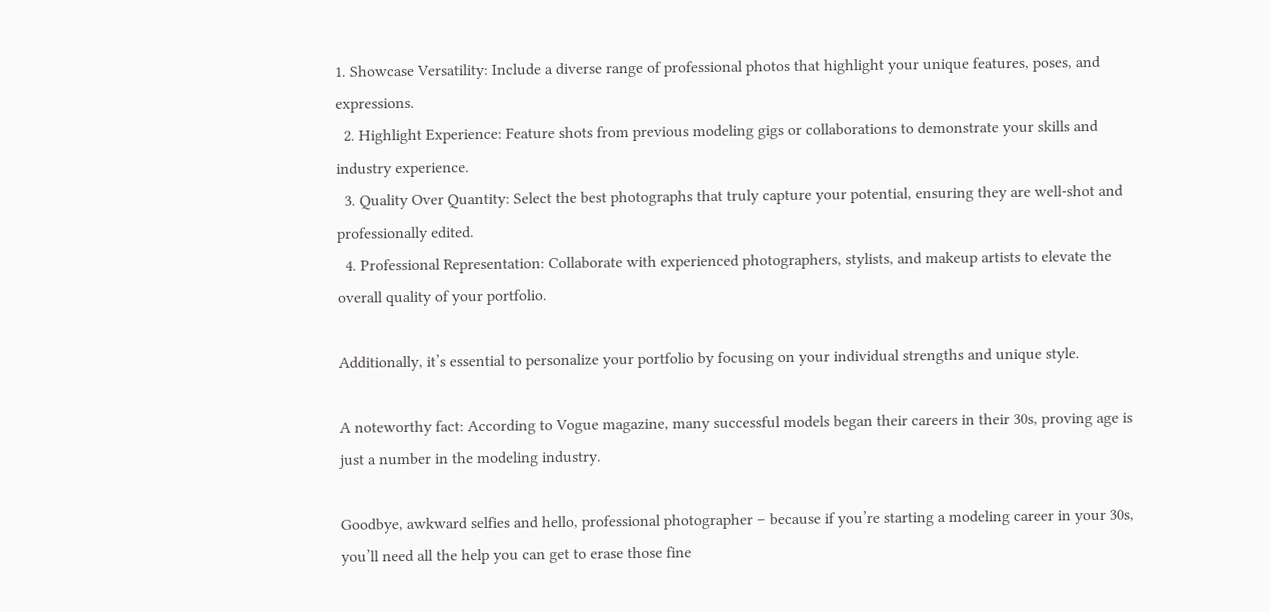1. Showcase Versatility: Include a diverse range of professional photos that highlight your unique features, poses, and expressions.
  2. Highlight Experience: Feature shots from previous modeling gigs or collaborations to demonstrate your skills and industry experience.
  3. Quality Over Quantity: Select the best photographs that truly capture your potential, ensuring they are well-shot and professionally edited.
  4. Professional Representation: Collaborate with experienced photographers, stylists, and makeup artists to elevate the overall quality of your portfolio.

Additionally, it’s essential to personalize your portfolio by focusing on your individual strengths and unique style.

A noteworthy fact: According to Vogue magazine, many successful models began their careers in their 30s, proving age is just a number in the modeling industry.

Goodbye, awkward selfies and hello, professional photographer – because if you’re starting a modeling career in your 30s, you’ll need all the help you can get to erase those fine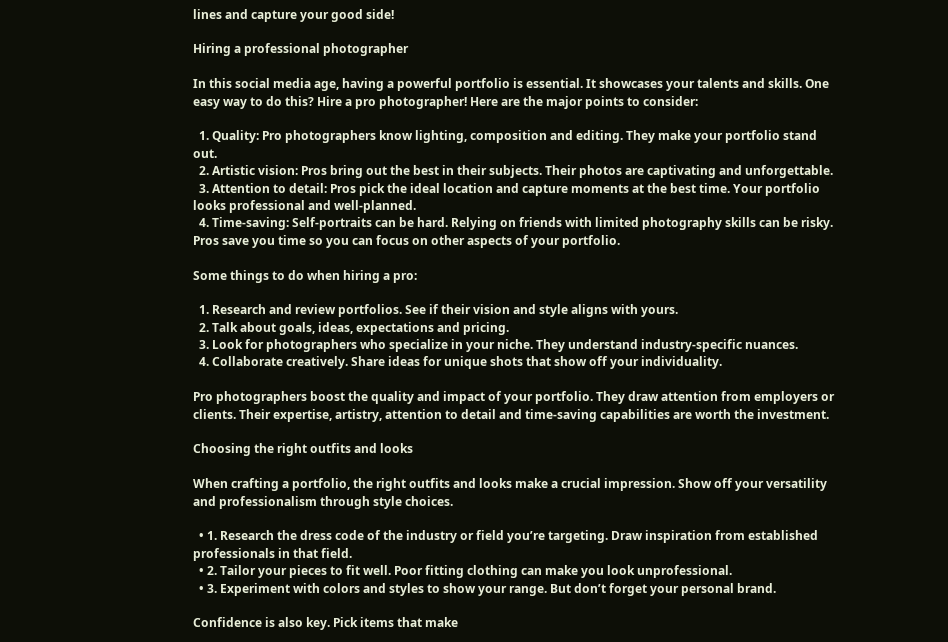lines and capture your good side!

Hiring a professional photographer

In this social media age, having a powerful portfolio is essential. It showcases your talents and skills. One easy way to do this? Hire a pro photographer! Here are the major points to consider:

  1. Quality: Pro photographers know lighting, composition and editing. They make your portfolio stand out.
  2. Artistic vision: Pros bring out the best in their subjects. Their photos are captivating and unforgettable.
  3. Attention to detail: Pros pick the ideal location and capture moments at the best time. Your portfolio looks professional and well-planned.
  4. Time-saving: Self-portraits can be hard. Relying on friends with limited photography skills can be risky. Pros save you time so you can focus on other aspects of your portfolio.

Some things to do when hiring a pro:

  1. Research and review portfolios. See if their vision and style aligns with yours.
  2. Talk about goals, ideas, expectations and pricing.
  3. Look for photographers who specialize in your niche. They understand industry-specific nuances.
  4. Collaborate creatively. Share ideas for unique shots that show off your individuality.

Pro photographers boost the quality and impact of your portfolio. They draw attention from employers or clients. Their expertise, artistry, attention to detail and time-saving capabilities are worth the investment.

Choosing the right outfits and looks

When crafting a portfolio, the right outfits and looks make a crucial impression. Show off your versatility and professionalism through style choices.

  • 1. Research the dress code of the industry or field you’re targeting. Draw inspiration from established professionals in that field.
  • 2. Tailor your pieces to fit well. Poor fitting clothing can make you look unprofessional.
  • 3. Experiment with colors and styles to show your range. But don’t forget your personal brand.

Confidence is also key. Pick items that make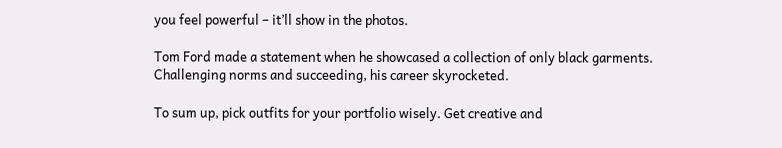you feel powerful – it’ll show in the photos.

Tom Ford made a statement when he showcased a collection of only black garments. Challenging norms and succeeding, his career skyrocketed.

To sum up, pick outfits for your portfolio wisely. Get creative and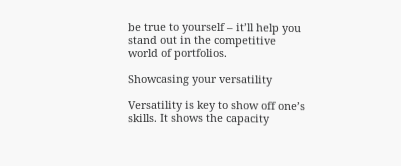be true to yourself – it’ll help you stand out in the competitive world of portfolios.

Showcasing your versatility

Versatility is key to show off one’s skills. It shows the capacity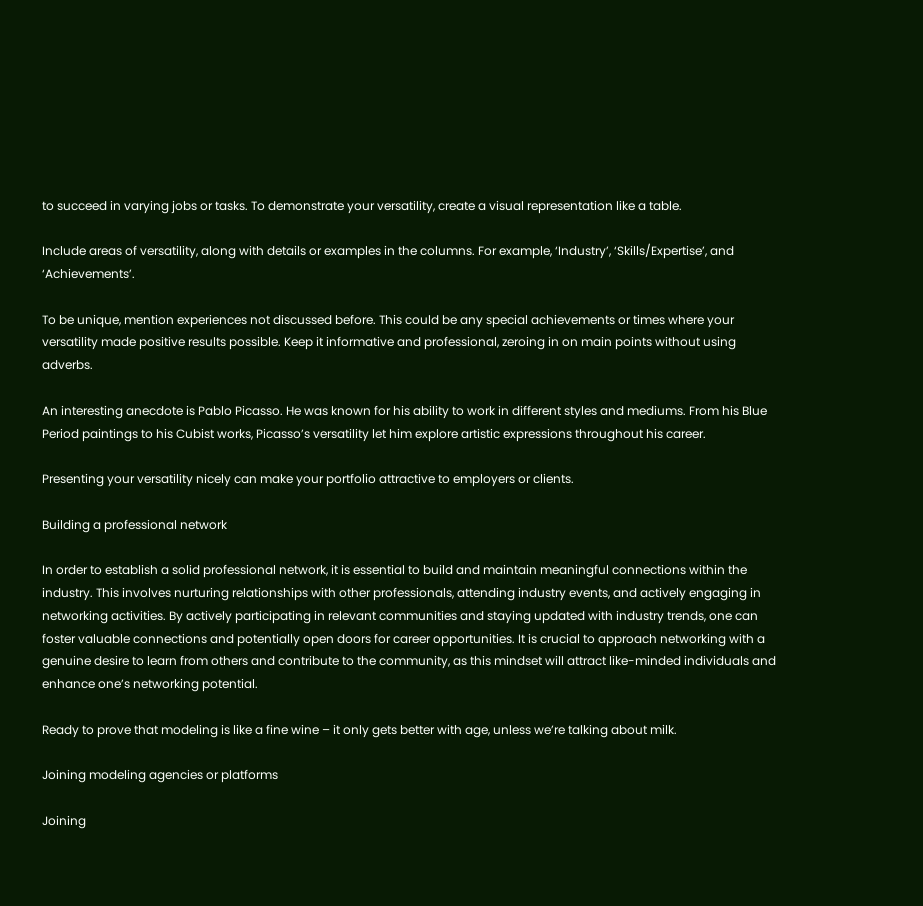to succeed in varying jobs or tasks. To demonstrate your versatility, create a visual representation like a table.

Include areas of versatility, along with details or examples in the columns. For example, ‘Industry’, ‘Skills/Expertise’, and ‘Achievements’.

To be unique, mention experiences not discussed before. This could be any special achievements or times where your versatility made positive results possible. Keep it informative and professional, zeroing in on main points without using adverbs.

An interesting anecdote is Pablo Picasso. He was known for his ability to work in different styles and mediums. From his Blue Period paintings to his Cubist works, Picasso’s versatility let him explore artistic expressions throughout his career.

Presenting your versatility nicely can make your portfolio attractive to employers or clients.

Building a professional network

In order to establish a solid professional network, it is essential to build and maintain meaningful connections within the industry. This involves nurturing relationships with other professionals, attending industry events, and actively engaging in networking activities. By actively participating in relevant communities and staying updated with industry trends, one can foster valuable connections and potentially open doors for career opportunities. It is crucial to approach networking with a genuine desire to learn from others and contribute to the community, as this mindset will attract like-minded individuals and enhance one’s networking potential.

Ready to prove that modeling is like a fine wine – it only gets better with age, unless we’re talking about milk.

Joining modeling agencies or platforms

Joining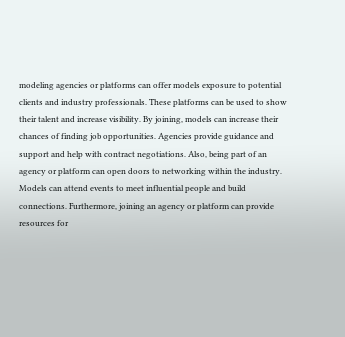modeling agencies or platforms can offer models exposure to potential clients and industry professionals. These platforms can be used to show their talent and increase visibility. By joining, models can increase their chances of finding job opportunities. Agencies provide guidance and support and help with contract negotiations. Also, being part of an agency or platform can open doors to networking within the industry. Models can attend events to meet influential people and build connections. Furthermore, joining an agency or platform can provide resources for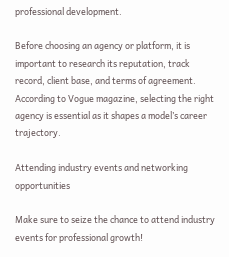professional development.

Before choosing an agency or platform, it is important to research its reputation, track record, client base, and terms of agreement. According to Vogue magazine, selecting the right agency is essential as it shapes a model’s career trajectory.

Attending industry events and networking opportunities

Make sure to seize the chance to attend industry events for professional growth!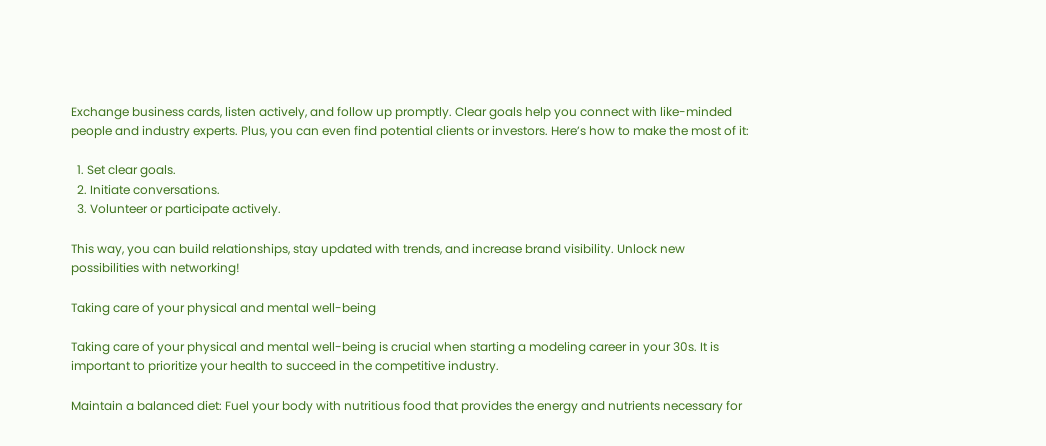Exchange business cards, listen actively, and follow up promptly. Clear goals help you connect with like-minded people and industry experts. Plus, you can even find potential clients or investors. Here’s how to make the most of it:

  1. Set clear goals.
  2. Initiate conversations.
  3. Volunteer or participate actively.

This way, you can build relationships, stay updated with trends, and increase brand visibility. Unlock new possibilities with networking!

Taking care of your physical and mental well-being

Taking care of your physical and mental well-being is crucial when starting a modeling career in your 30s. It is important to prioritize your health to succeed in the competitive industry.

Maintain a balanced diet: Fuel your body with nutritious food that provides the energy and nutrients necessary for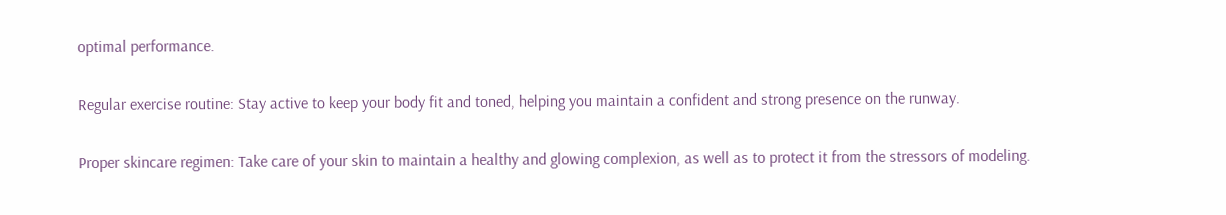optimal performance.

Regular exercise routine: Stay active to keep your body fit and toned, helping you maintain a confident and strong presence on the runway.

Proper skincare regimen: Take care of your skin to maintain a healthy and glowing complexion, as well as to protect it from the stressors of modeling.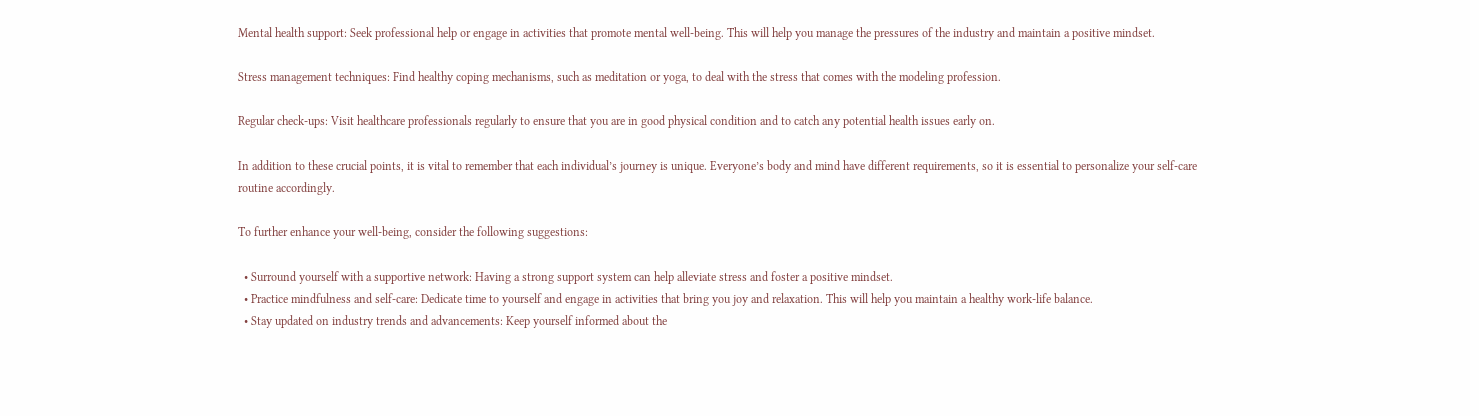Mental health support: Seek professional help or engage in activities that promote mental well-being. This will help you manage the pressures of the industry and maintain a positive mindset.

Stress management techniques: Find healthy coping mechanisms, such as meditation or yoga, to deal with the stress that comes with the modeling profession.

Regular check-ups: Visit healthcare professionals regularly to ensure that you are in good physical condition and to catch any potential health issues early on.

In addition to these crucial points, it is vital to remember that each individual’s journey is unique. Everyone’s body and mind have different requirements, so it is essential to personalize your self-care routine accordingly.

To further enhance your well-being, consider the following suggestions:

  • Surround yourself with a supportive network: Having a strong support system can help alleviate stress and foster a positive mindset.
  • Practice mindfulness and self-care: Dedicate time to yourself and engage in activities that bring you joy and relaxation. This will help you maintain a healthy work-life balance.
  • Stay updated on industry trends and advancements: Keep yourself informed about the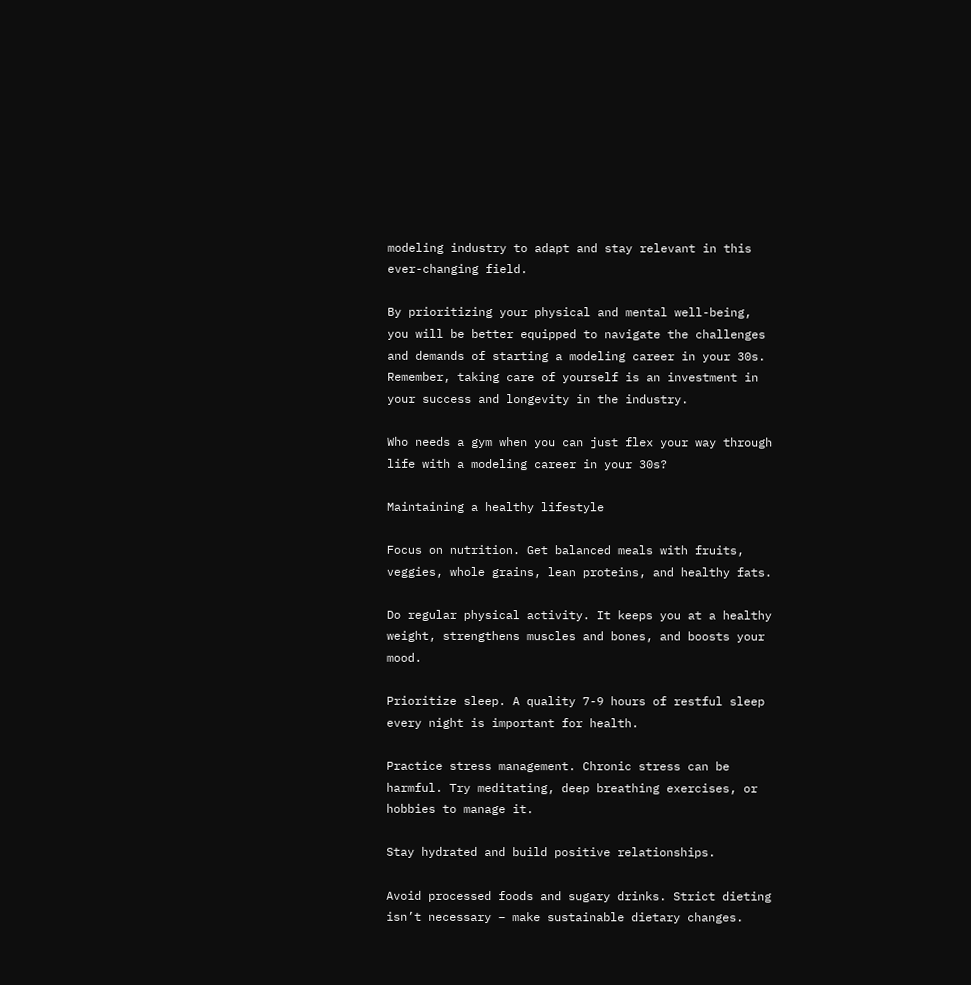modeling industry to adapt and stay relevant in this ever-changing field.

By prioritizing your physical and mental well-being, you will be better equipped to navigate the challenges and demands of starting a modeling career in your 30s. Remember, taking care of yourself is an investment in your success and longevity in the industry.

Who needs a gym when you can just flex your way through life with a modeling career in your 30s?

Maintaining a healthy lifestyle

Focus on nutrition. Get balanced meals with fruits, veggies, whole grains, lean proteins, and healthy fats.

Do regular physical activity. It keeps you at a healthy weight, strengthens muscles and bones, and boosts your mood.

Prioritize sleep. A quality 7-9 hours of restful sleep every night is important for health.

Practice stress management. Chronic stress can be harmful. Try meditating, deep breathing exercises, or hobbies to manage it.

Stay hydrated and build positive relationships.

Avoid processed foods and sugary drinks. Strict dieting isn’t necessary – make sustainable dietary changes.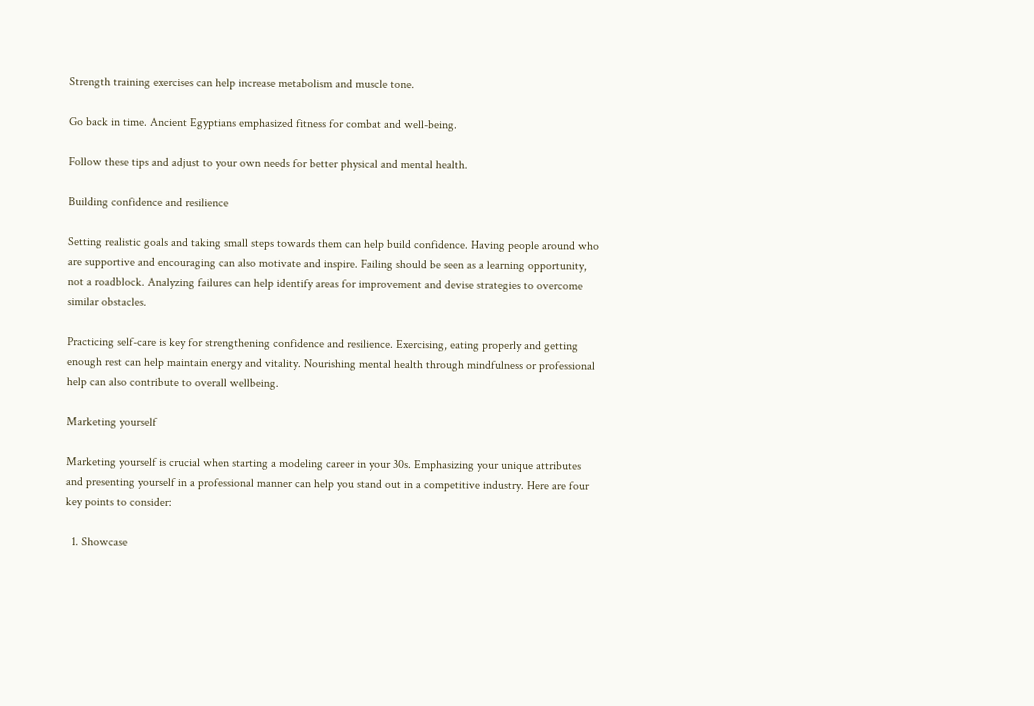Strength training exercises can help increase metabolism and muscle tone.

Go back in time. Ancient Egyptians emphasized fitness for combat and well-being.

Follow these tips and adjust to your own needs for better physical and mental health.

Building confidence and resilience

Setting realistic goals and taking small steps towards them can help build confidence. Having people around who are supportive and encouraging can also motivate and inspire. Failing should be seen as a learning opportunity, not a roadblock. Analyzing failures can help identify areas for improvement and devise strategies to overcome similar obstacles.

Practicing self-care is key for strengthening confidence and resilience. Exercising, eating properly and getting enough rest can help maintain energy and vitality. Nourishing mental health through mindfulness or professional help can also contribute to overall wellbeing.

Marketing yourself

Marketing yourself is crucial when starting a modeling career in your 30s. Emphasizing your unique attributes and presenting yourself in a professional manner can help you stand out in a competitive industry. Here are four key points to consider:

  1. Showcase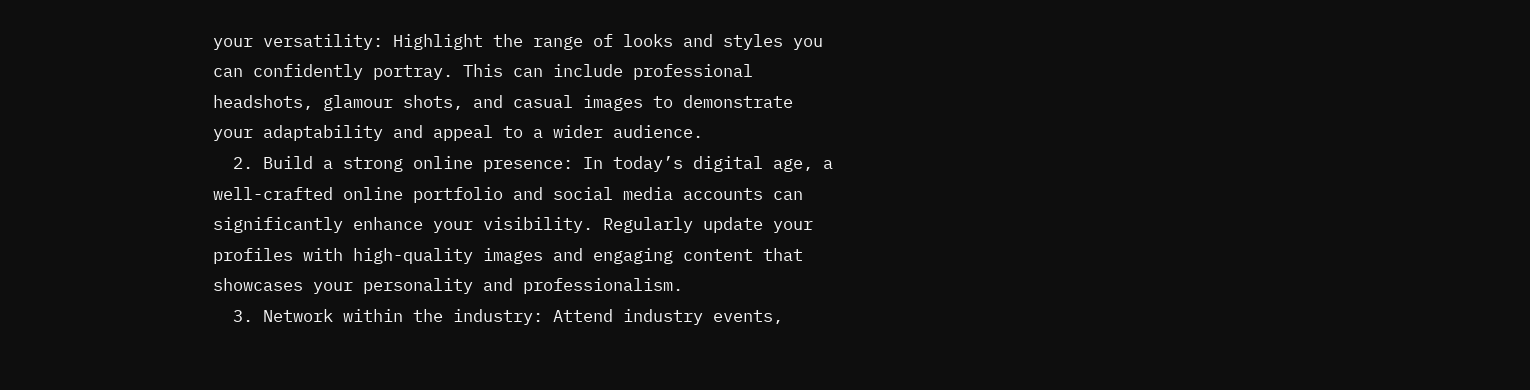your versatility: Highlight the range of looks and styles you can confidently portray. This can include professional headshots, glamour shots, and casual images to demonstrate your adaptability and appeal to a wider audience.
  2. Build a strong online presence: In today’s digital age, a well-crafted online portfolio and social media accounts can significantly enhance your visibility. Regularly update your profiles with high-quality images and engaging content that showcases your personality and professionalism.
  3. Network within the industry: Attend industry events,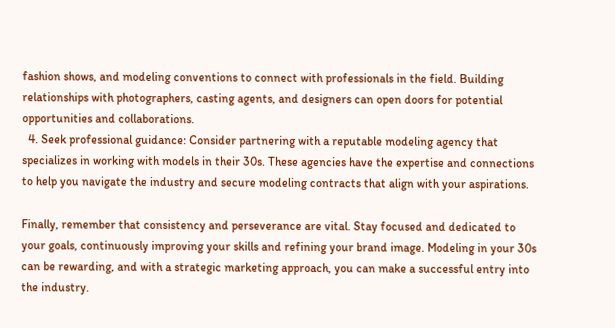fashion shows, and modeling conventions to connect with professionals in the field. Building relationships with photographers, casting agents, and designers can open doors for potential opportunities and collaborations.
  4. Seek professional guidance: Consider partnering with a reputable modeling agency that specializes in working with models in their 30s. These agencies have the expertise and connections to help you navigate the industry and secure modeling contracts that align with your aspirations.

Finally, remember that consistency and perseverance are vital. Stay focused and dedicated to your goals, continuously improving your skills and refining your brand image. Modeling in your 30s can be rewarding, and with a strategic marketing approach, you can make a successful entry into the industry.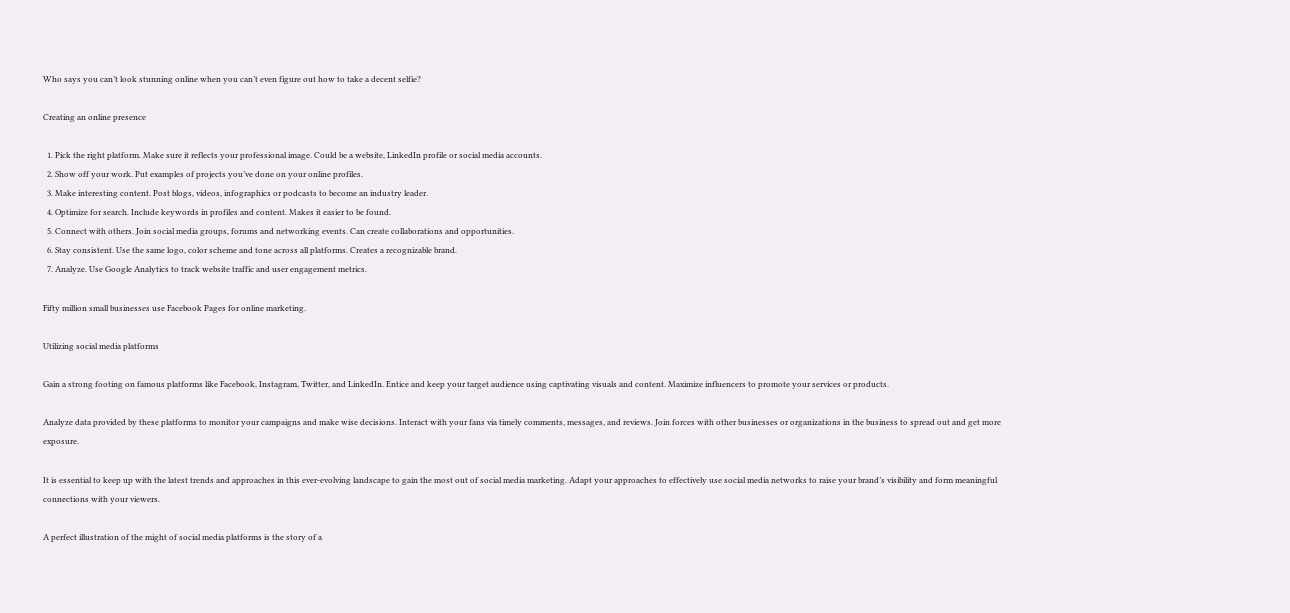Who says you can’t look stunning online when you can’t even figure out how to take a decent selfie?

Creating an online presence

  1. Pick the right platform. Make sure it reflects your professional image. Could be a website, LinkedIn profile or social media accounts.
  2. Show off your work. Put examples of projects you’ve done on your online profiles.
  3. Make interesting content. Post blogs, videos, infographics or podcasts to become an industry leader.
  4. Optimize for search. Include keywords in profiles and content. Makes it easier to be found.
  5. Connect with others. Join social media groups, forums and networking events. Can create collaborations and opportunities.
  6. Stay consistent. Use the same logo, color scheme and tone across all platforms. Creates a recognizable brand.
  7. Analyze. Use Google Analytics to track website traffic and user engagement metrics.

Fifty million small businesses use Facebook Pages for online marketing.

Utilizing social media platforms

Gain a strong footing on famous platforms like Facebook, Instagram, Twitter, and LinkedIn. Entice and keep your target audience using captivating visuals and content. Maximize influencers to promote your services or products.

Analyze data provided by these platforms to monitor your campaigns and make wise decisions. Interact with your fans via timely comments, messages, and reviews. Join forces with other businesses or organizations in the business to spread out and get more exposure.

It is essential to keep up with the latest trends and approaches in this ever-evolving landscape to gain the most out of social media marketing. Adapt your approaches to effectively use social media networks to raise your brand’s visibility and form meaningful connections with your viewers.

A perfect illustration of the might of social media platforms is the story of a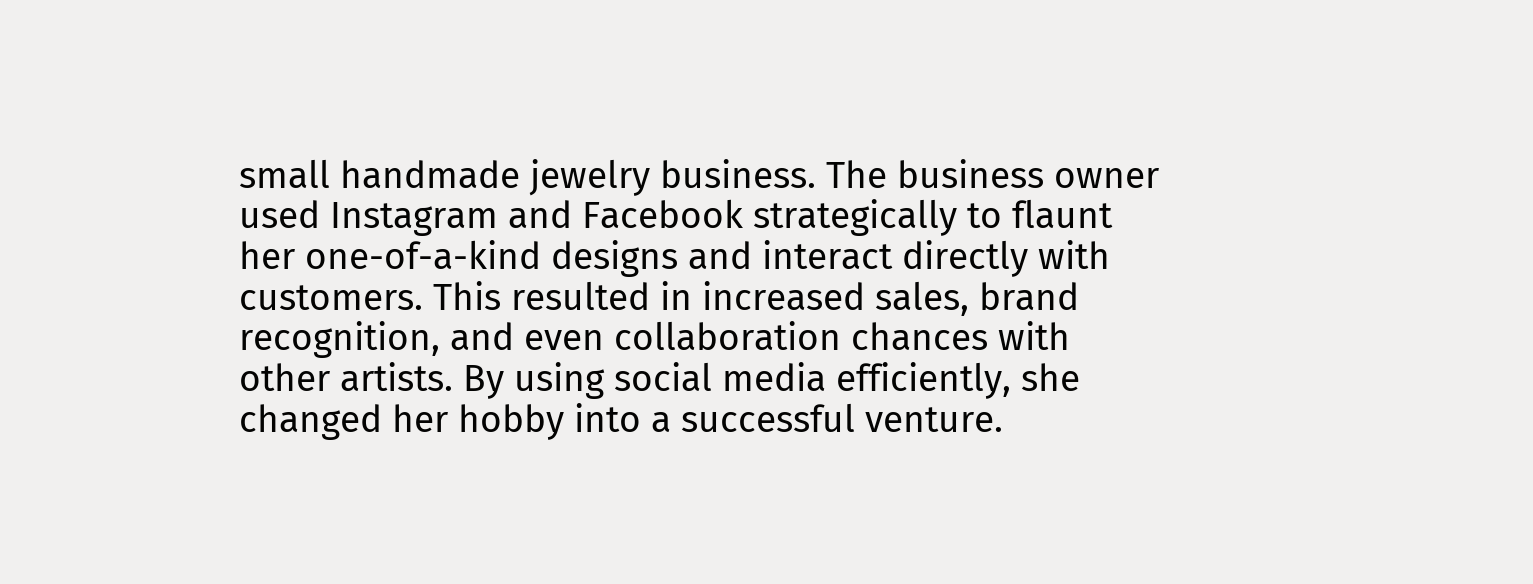small handmade jewelry business. The business owner used Instagram and Facebook strategically to flaunt her one-of-a-kind designs and interact directly with customers. This resulted in increased sales, brand recognition, and even collaboration chances with other artists. By using social media efficiently, she changed her hobby into a successful venture.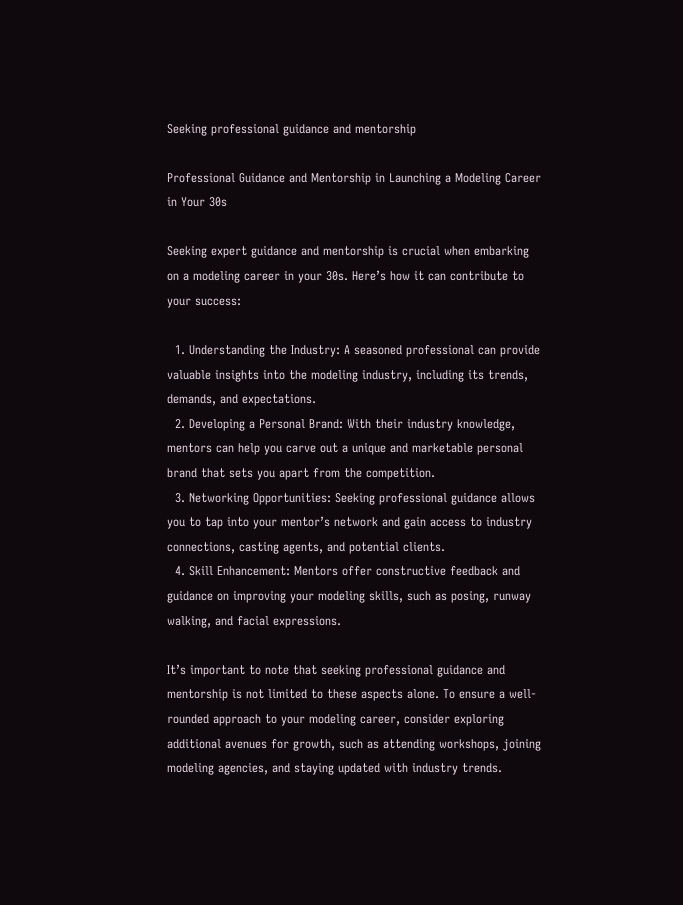Seeking professional guidance and mentorship

Professional Guidance and Mentorship in Launching a Modeling Career in Your 30s

Seeking expert guidance and mentorship is crucial when embarking on a modeling career in your 30s. Here’s how it can contribute to your success:

  1. Understanding the Industry: A seasoned professional can provide valuable insights into the modeling industry, including its trends, demands, and expectations.
  2. Developing a Personal Brand: With their industry knowledge, mentors can help you carve out a unique and marketable personal brand that sets you apart from the competition.
  3. Networking Opportunities: Seeking professional guidance allows you to tap into your mentor’s network and gain access to industry connections, casting agents, and potential clients.
  4. Skill Enhancement: Mentors offer constructive feedback and guidance on improving your modeling skills, such as posing, runway walking, and facial expressions.

It’s important to note that seeking professional guidance and mentorship is not limited to these aspects alone. To ensure a well-rounded approach to your modeling career, consider exploring additional avenues for growth, such as attending workshops, joining modeling agencies, and staying updated with industry trends.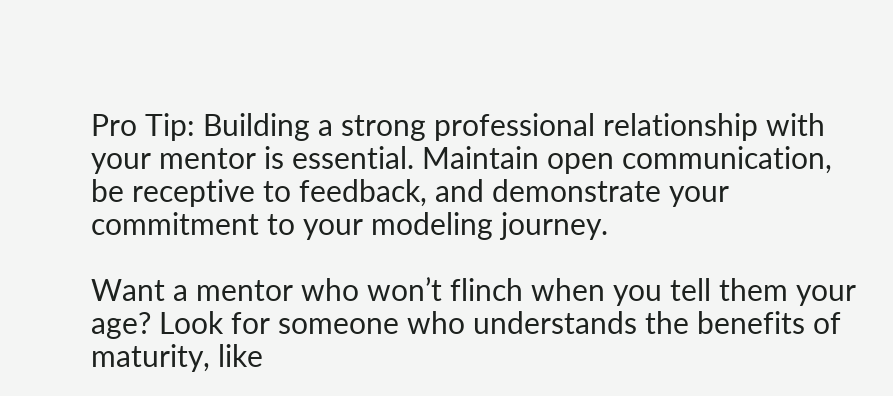Pro Tip: Building a strong professional relationship with your mentor is essential. Maintain open communication, be receptive to feedback, and demonstrate your commitment to your modeling journey.

Want a mentor who won’t flinch when you tell them your age? Look for someone who understands the benefits of maturity, like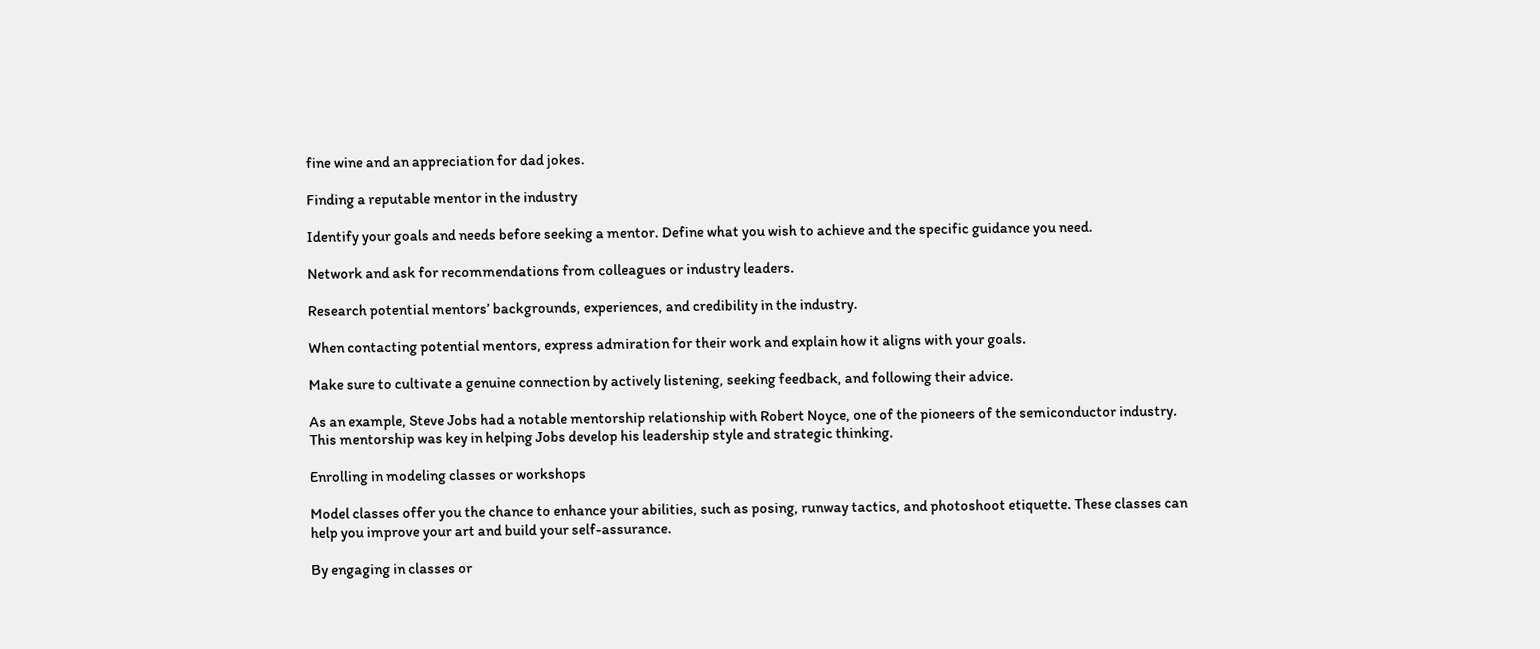fine wine and an appreciation for dad jokes.

Finding a reputable mentor in the industry

Identify your goals and needs before seeking a mentor. Define what you wish to achieve and the specific guidance you need.

Network and ask for recommendations from colleagues or industry leaders.

Research potential mentors’ backgrounds, experiences, and credibility in the industry.

When contacting potential mentors, express admiration for their work and explain how it aligns with your goals.

Make sure to cultivate a genuine connection by actively listening, seeking feedback, and following their advice.

As an example, Steve Jobs had a notable mentorship relationship with Robert Noyce, one of the pioneers of the semiconductor industry. This mentorship was key in helping Jobs develop his leadership style and strategic thinking.

Enrolling in modeling classes or workshops

Model classes offer you the chance to enhance your abilities, such as posing, runway tactics, and photoshoot etiquette. These classes can help you improve your art and build your self-assurance.

By engaging in classes or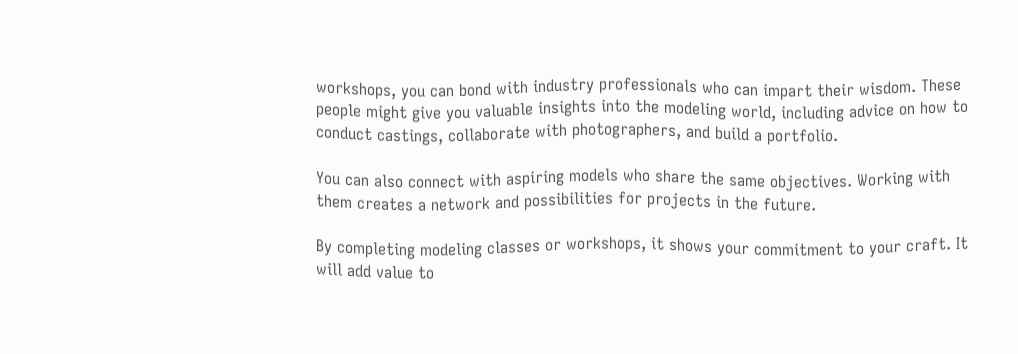workshops, you can bond with industry professionals who can impart their wisdom. These people might give you valuable insights into the modeling world, including advice on how to conduct castings, collaborate with photographers, and build a portfolio.

You can also connect with aspiring models who share the same objectives. Working with them creates a network and possibilities for projects in the future.

By completing modeling classes or workshops, it shows your commitment to your craft. It will add value to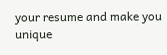your resume and make you unique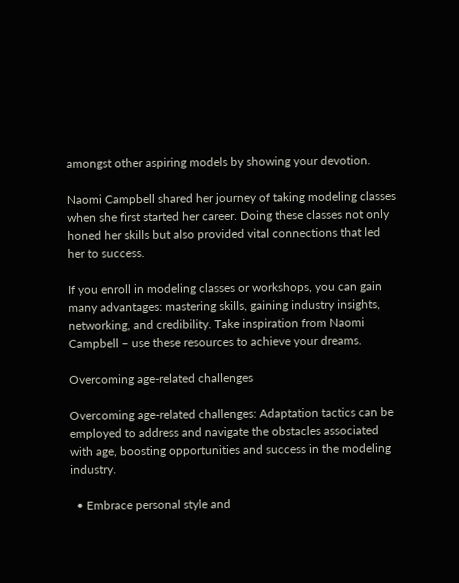amongst other aspiring models by showing your devotion.

Naomi Campbell shared her journey of taking modeling classes when she first started her career. Doing these classes not only honed her skills but also provided vital connections that led her to success.

If you enroll in modeling classes or workshops, you can gain many advantages: mastering skills, gaining industry insights, networking, and credibility. Take inspiration from Naomi Campbell – use these resources to achieve your dreams.

Overcoming age-related challenges

Overcoming age-related challenges: Adaptation tactics can be employed to address and navigate the obstacles associated with age, boosting opportunities and success in the modeling industry.

  • Embrace personal style and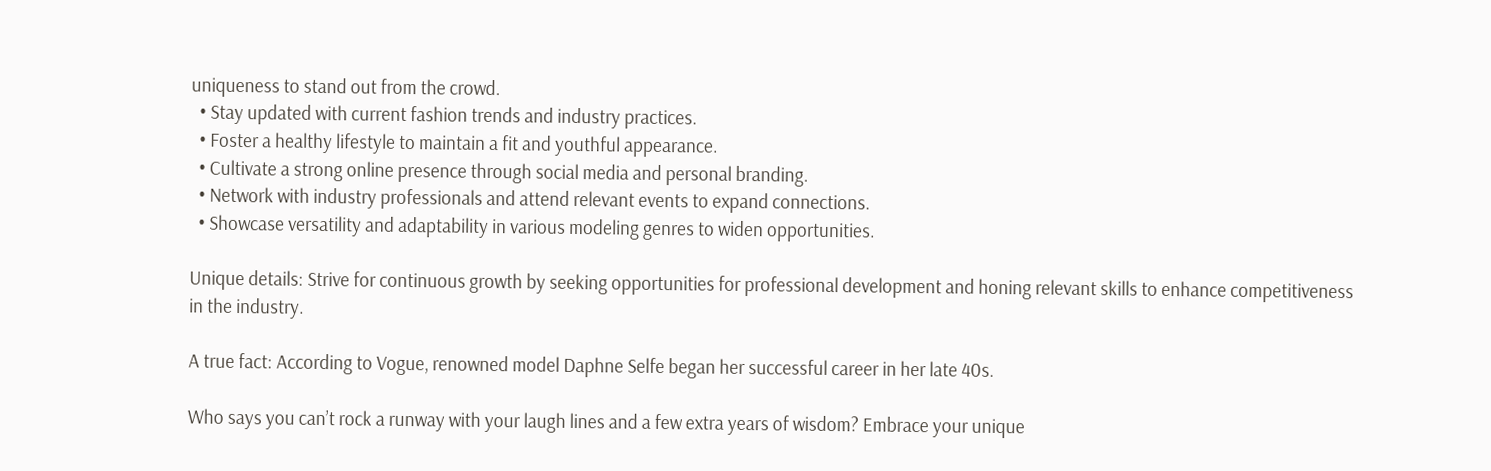uniqueness to stand out from the crowd.
  • Stay updated with current fashion trends and industry practices.
  • Foster a healthy lifestyle to maintain a fit and youthful appearance.
  • Cultivate a strong online presence through social media and personal branding.
  • Network with industry professionals and attend relevant events to expand connections.
  • Showcase versatility and adaptability in various modeling genres to widen opportunities.

Unique details: Strive for continuous growth by seeking opportunities for professional development and honing relevant skills to enhance competitiveness in the industry.

A true fact: According to Vogue, renowned model Daphne Selfe began her successful career in her late 40s.

Who says you can’t rock a runway with your laugh lines and a few extra years of wisdom? Embrace your unique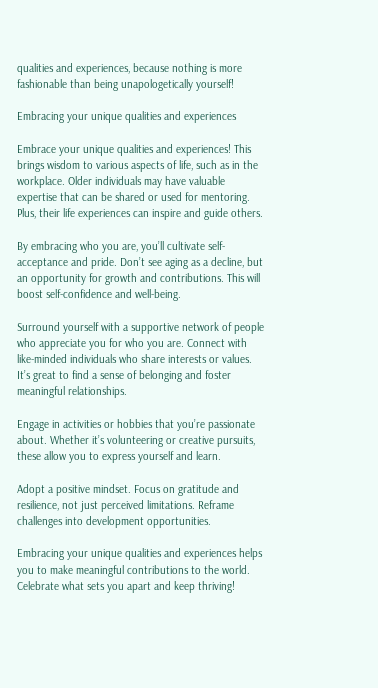qualities and experiences, because nothing is more fashionable than being unapologetically yourself!

Embracing your unique qualities and experiences

Embrace your unique qualities and experiences! This brings wisdom to various aspects of life, such as in the workplace. Older individuals may have valuable expertise that can be shared or used for mentoring. Plus, their life experiences can inspire and guide others.

By embracing who you are, you’ll cultivate self-acceptance and pride. Don’t see aging as a decline, but an opportunity for growth and contributions. This will boost self-confidence and well-being.

Surround yourself with a supportive network of people who appreciate you for who you are. Connect with like-minded individuals who share interests or values. It’s great to find a sense of belonging and foster meaningful relationships.

Engage in activities or hobbies that you’re passionate about. Whether it’s volunteering or creative pursuits, these allow you to express yourself and learn.

Adopt a positive mindset. Focus on gratitude and resilience, not just perceived limitations. Reframe challenges into development opportunities.

Embracing your unique qualities and experiences helps you to make meaningful contributions to the world. Celebrate what sets you apart and keep thriving!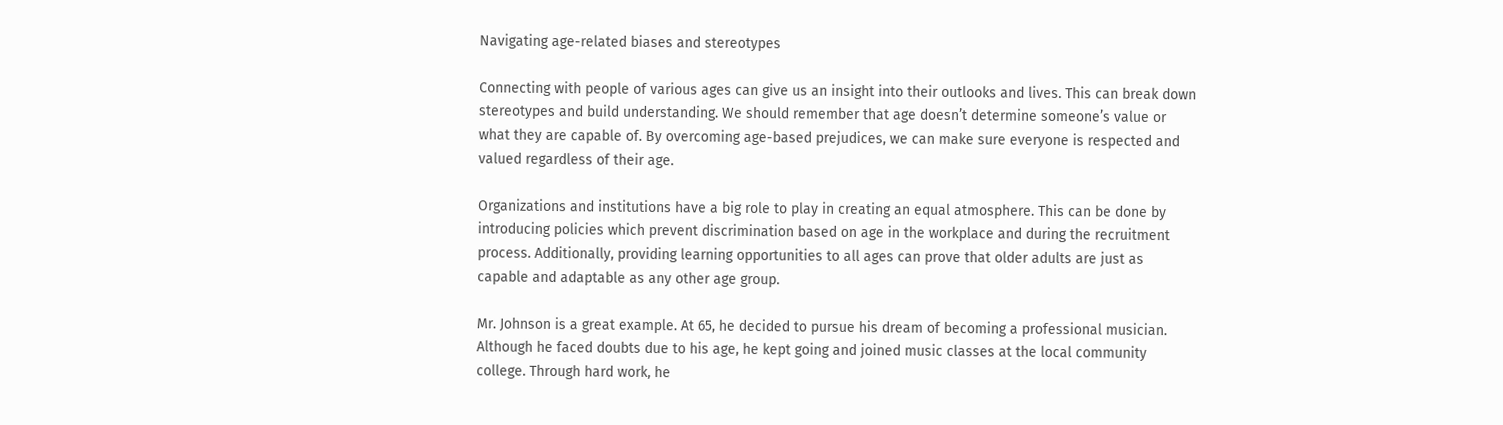Navigating age-related biases and stereotypes

Connecting with people of various ages can give us an insight into their outlooks and lives. This can break down stereotypes and build understanding. We should remember that age doesn’t determine someone’s value or what they are capable of. By overcoming age-based prejudices, we can make sure everyone is respected and valued regardless of their age.

Organizations and institutions have a big role to play in creating an equal atmosphere. This can be done by introducing policies which prevent discrimination based on age in the workplace and during the recruitment process. Additionally, providing learning opportunities to all ages can prove that older adults are just as capable and adaptable as any other age group.

Mr. Johnson is a great example. At 65, he decided to pursue his dream of becoming a professional musician. Although he faced doubts due to his age, he kept going and joined music classes at the local community college. Through hard work, he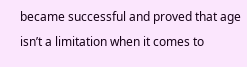became successful and proved that age isn’t a limitation when it comes to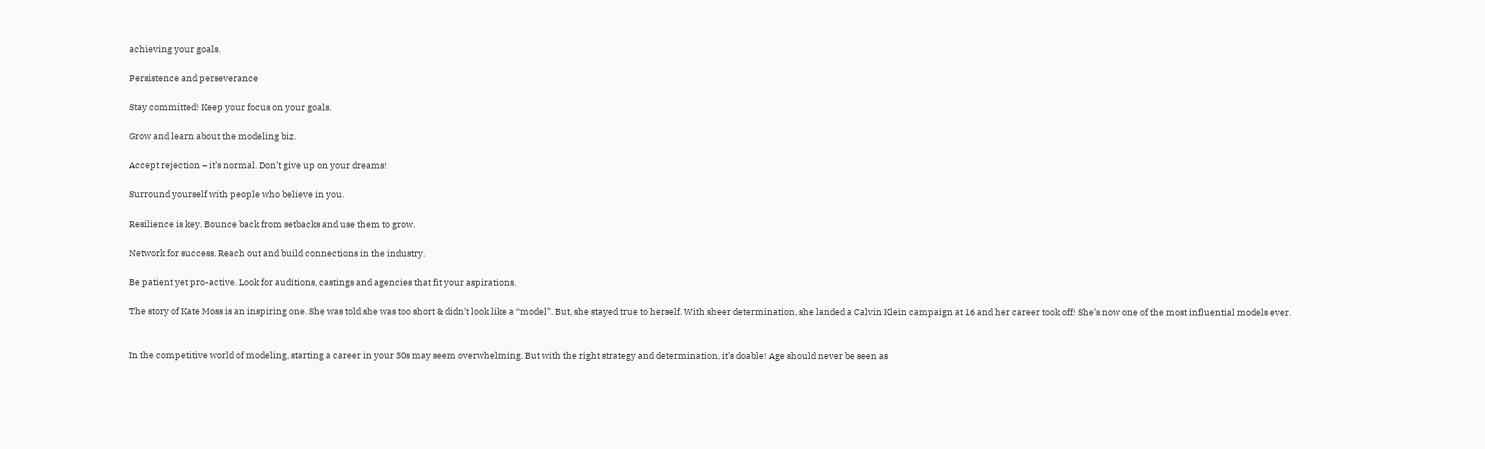achieving your goals.

Persistence and perseverance

Stay committed! Keep your focus on your goals.

Grow and learn about the modeling biz.

Accept rejection – it’s normal. Don’t give up on your dreams!

Surround yourself with people who believe in you.

Resilience is key. Bounce back from setbacks and use them to grow.

Network for success. Reach out and build connections in the industry.

Be patient yet pro-active. Look for auditions, castings and agencies that fit your aspirations.

The story of Kate Moss is an inspiring one. She was told she was too short & didn’t look like a “model”. But, she stayed true to herself. With sheer determination, she landed a Calvin Klein campaign at 16 and her career took off! She’s now one of the most influential models ever.


In the competitive world of modeling, starting a career in your 30s may seem overwhelming. But with the right strategy and determination, it’s doable! Age should never be seen as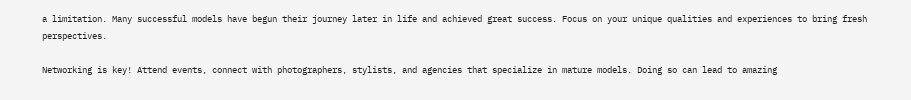a limitation. Many successful models have begun their journey later in life and achieved great success. Focus on your unique qualities and experiences to bring fresh perspectives.

Networking is key! Attend events, connect with photographers, stylists, and agencies that specialize in mature models. Doing so can lead to amazing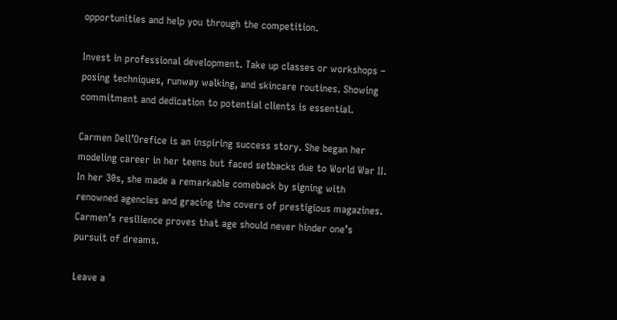opportunities and help you through the competition.

Invest in professional development. Take up classes or workshops – posing techniques, runway walking, and skincare routines. Showing commitment and dedication to potential clients is essential.

Carmen Dell’Orefice is an inspiring success story. She began her modeling career in her teens but faced setbacks due to World War II. In her 30s, she made a remarkable comeback by signing with renowned agencies and gracing the covers of prestigious magazines. Carmen’s resilience proves that age should never hinder one’s pursuit of dreams.

Leave a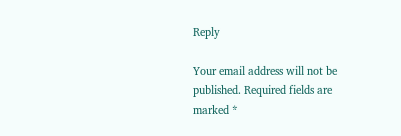Reply

Your email address will not be published. Required fields are marked *